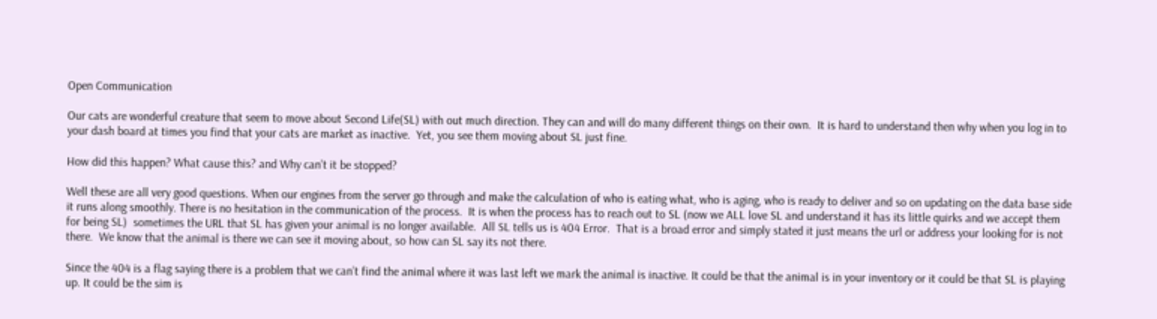Open Communication

Our cats are wonderful creature that seem to move about Second Life(SL) with out much direction. They can and will do many different things on their own.  It is hard to understand then why when you log in to your dash board at times you find that your cats are market as inactive.  Yet, you see them moving about SL just fine.

How did this happen? What cause this? and Why can’t it be stopped?

Well these are all very good questions. When our engines from the server go through and make the calculation of who is eating what, who is aging, who is ready to deliver and so on updating on the data base side it runs along smoothly. There is no hesitation in the communication of the process.  It is when the process has to reach out to SL (now we ALL love SL and understand it has its little quirks and we accept them for being SL)  sometimes the URL that SL has given your animal is no longer available.  All SL tells us is 404 Error.  That is a broad error and simply stated it just means the url or address your looking for is not there.  We know that the animal is there we can see it moving about, so how can SL say its not there.

Since the 404 is a flag saying there is a problem that we can’t find the animal where it was last left we mark the animal is inactive. It could be that the animal is in your inventory or it could be that SL is playing up. It could be the sim is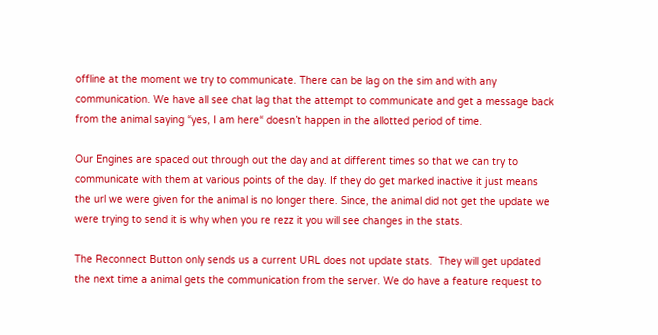offline at the moment we try to communicate. There can be lag on the sim and with any communication. We have all see chat lag that the attempt to communicate and get a message back from the animal saying “yes, I am here“ doesn’t happen in the allotted period of time.

Our Engines are spaced out through out the day and at different times so that we can try to communicate with them at various points of the day. If they do get marked inactive it just means the url we were given for the animal is no longer there. Since, the animal did not get the update we were trying to send it is why when you re rezz it you will see changes in the stats.

The Reconnect Button only sends us a current URL does not update stats.  They will get updated the next time a animal gets the communication from the server. We do have a feature request to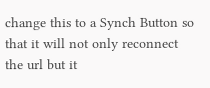change this to a Synch Button so that it will not only reconnect the url but it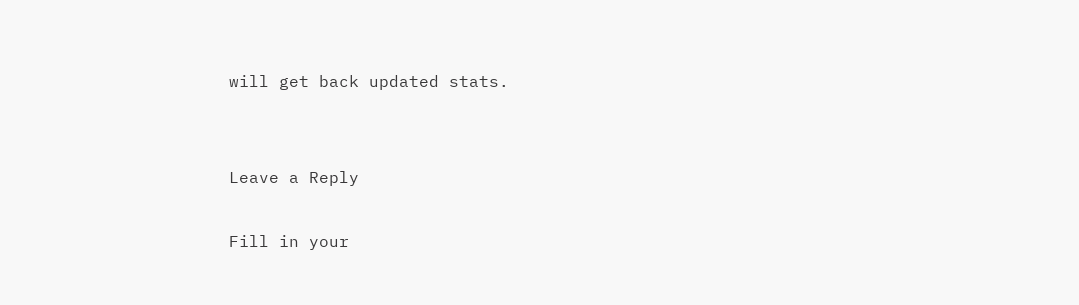will get back updated stats.


Leave a Reply

Fill in your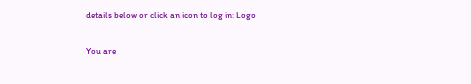details below or click an icon to log in: Logo

You are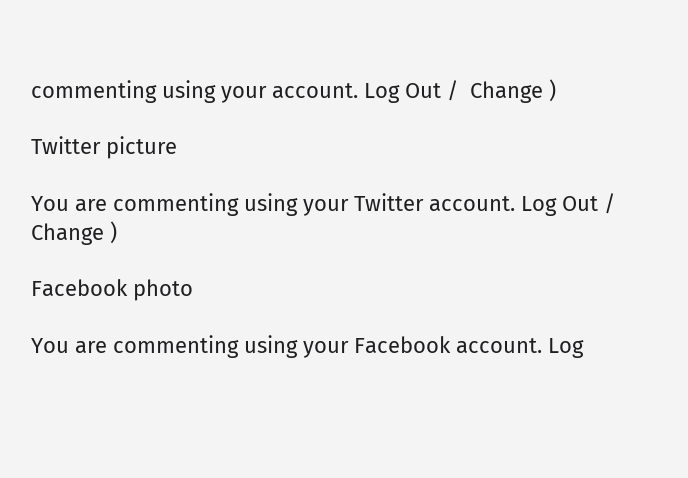commenting using your account. Log Out /  Change )

Twitter picture

You are commenting using your Twitter account. Log Out /  Change )

Facebook photo

You are commenting using your Facebook account. Log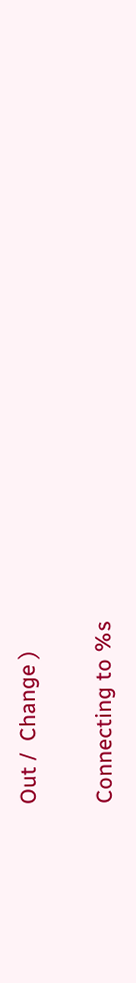Out /  Change )

Connecting to %s